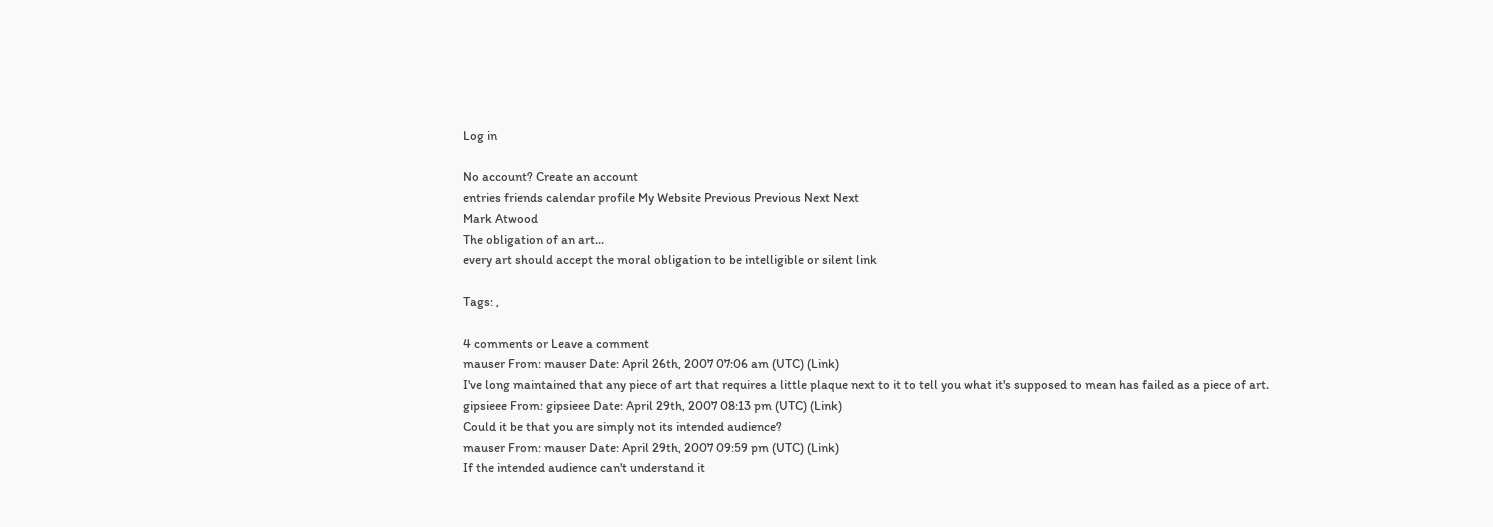Log in

No account? Create an account
entries friends calendar profile My Website Previous Previous Next Next
Mark Atwood
The obligation of an art...
every art should accept the moral obligation to be intelligible or silent link

Tags: ,

4 comments or Leave a comment
mauser From: mauser Date: April 26th, 2007 07:06 am (UTC) (Link)
I've long maintained that any piece of art that requires a little plaque next to it to tell you what it's supposed to mean has failed as a piece of art.
gipsieee From: gipsieee Date: April 29th, 2007 08:13 pm (UTC) (Link)
Could it be that you are simply not its intended audience?
mauser From: mauser Date: April 29th, 2007 09:59 pm (UTC) (Link)
If the intended audience can't understand it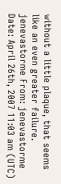without a little plaque, that seems like an even greater failure.
jenevastorme From: jenevastorme Date: April 26th, 2007 11:03 am (UTC)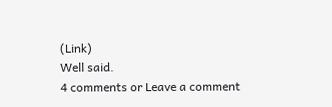(Link)
Well said.
4 comments or Leave a comment